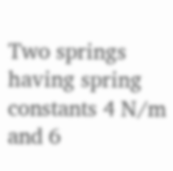Two springs having spring constants 4 N/m and 6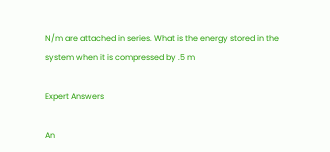N/m are attached in series. What is the energy stored in the system when it is compressed by .5 m

Expert Answers

An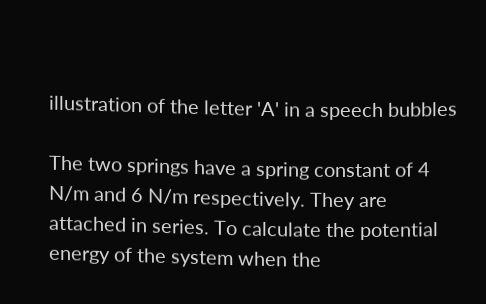illustration of the letter 'A' in a speech bubbles

The two springs have a spring constant of 4 N/m and 6 N/m respectively. They are attached in series. To calculate the potential energy of the system when the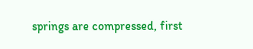springs are compressed, first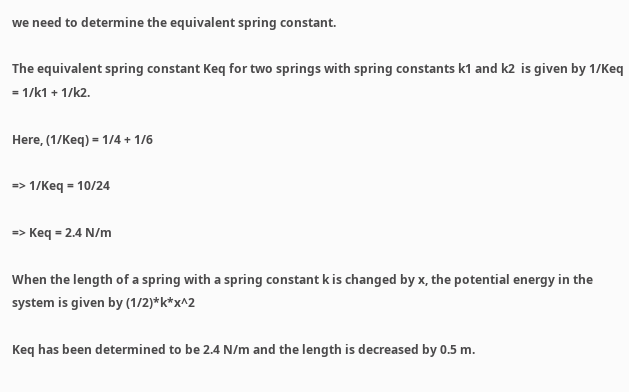we need to determine the equivalent spring constant.

The equivalent spring constant Keq for two springs with spring constants k1 and k2  is given by 1/Keq = 1/k1 + 1/k2.

Here, (1/Keq) = 1/4 + 1/6

=> 1/Keq = 10/24

=> Keq = 2.4 N/m

When the length of a spring with a spring constant k is changed by x, the potential energy in the system is given by (1/2)*k*x^2

Keq has been determined to be 2.4 N/m and the length is decreased by 0.5 m.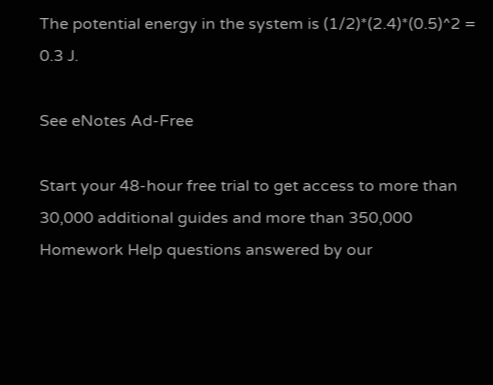The potential energy in the system is (1/2)*(2.4)*(0.5)^2 = 0.3 J.

See eNotes Ad-Free

Start your 48-hour free trial to get access to more than 30,000 additional guides and more than 350,000 Homework Help questions answered by our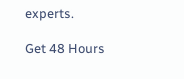experts.

Get 48 Hours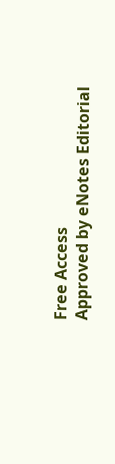Free Access
Approved by eNotes Editorial